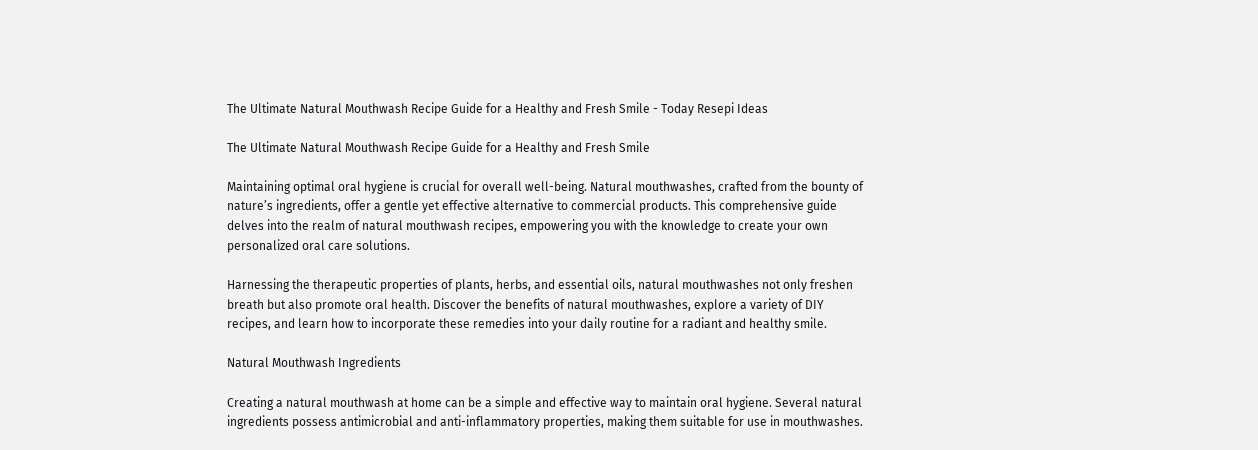The Ultimate Natural Mouthwash Recipe Guide for a Healthy and Fresh Smile - Today Resepi Ideas

The Ultimate Natural Mouthwash Recipe Guide for a Healthy and Fresh Smile

Maintaining optimal oral hygiene is crucial for overall well-being. Natural mouthwashes, crafted from the bounty of nature’s ingredients, offer a gentle yet effective alternative to commercial products. This comprehensive guide delves into the realm of natural mouthwash recipes, empowering you with the knowledge to create your own personalized oral care solutions.

Harnessing the therapeutic properties of plants, herbs, and essential oils, natural mouthwashes not only freshen breath but also promote oral health. Discover the benefits of natural mouthwashes, explore a variety of DIY recipes, and learn how to incorporate these remedies into your daily routine for a radiant and healthy smile.

Natural Mouthwash Ingredients

Creating a natural mouthwash at home can be a simple and effective way to maintain oral hygiene. Several natural ingredients possess antimicrobial and anti-inflammatory properties, making them suitable for use in mouthwashes.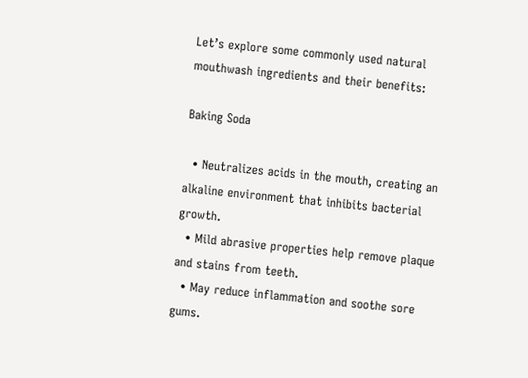Let’s explore some commonly used natural mouthwash ingredients and their benefits:

Baking Soda

  • Neutralizes acids in the mouth, creating an alkaline environment that inhibits bacterial growth.
  • Mild abrasive properties help remove plaque and stains from teeth.
  • May reduce inflammation and soothe sore gums.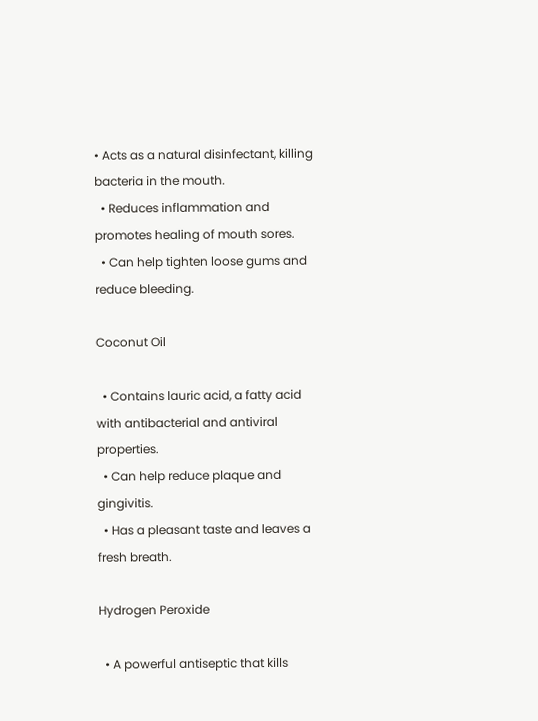• Acts as a natural disinfectant, killing bacteria in the mouth.
  • Reduces inflammation and promotes healing of mouth sores.
  • Can help tighten loose gums and reduce bleeding.

Coconut Oil

  • Contains lauric acid, a fatty acid with antibacterial and antiviral properties.
  • Can help reduce plaque and gingivitis.
  • Has a pleasant taste and leaves a fresh breath.

Hydrogen Peroxide

  • A powerful antiseptic that kills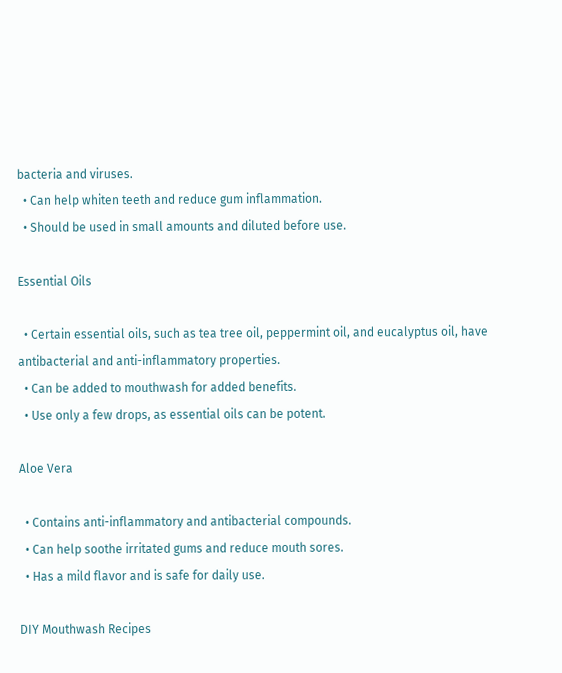bacteria and viruses.
  • Can help whiten teeth and reduce gum inflammation.
  • Should be used in small amounts and diluted before use.

Essential Oils

  • Certain essential oils, such as tea tree oil, peppermint oil, and eucalyptus oil, have antibacterial and anti-inflammatory properties.
  • Can be added to mouthwash for added benefits.
  • Use only a few drops, as essential oils can be potent.

Aloe Vera

  • Contains anti-inflammatory and antibacterial compounds.
  • Can help soothe irritated gums and reduce mouth sores.
  • Has a mild flavor and is safe for daily use.

DIY Mouthwash Recipes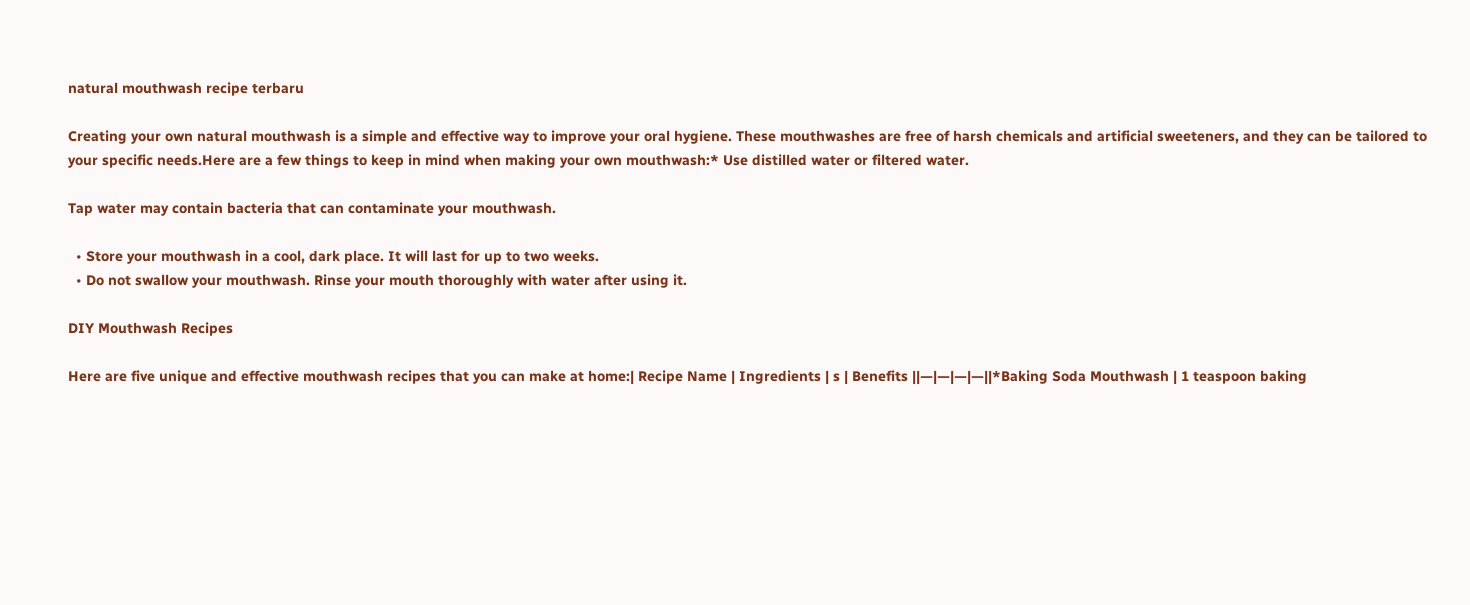natural mouthwash recipe terbaru

Creating your own natural mouthwash is a simple and effective way to improve your oral hygiene. These mouthwashes are free of harsh chemicals and artificial sweeteners, and they can be tailored to your specific needs.Here are a few things to keep in mind when making your own mouthwash:* Use distilled water or filtered water.

Tap water may contain bacteria that can contaminate your mouthwash.

  • Store your mouthwash in a cool, dark place. It will last for up to two weeks.
  • Do not swallow your mouthwash. Rinse your mouth thoroughly with water after using it.

DIY Mouthwash Recipes

Here are five unique and effective mouthwash recipes that you can make at home:| Recipe Name | Ingredients | s | Benefits ||—|—|—|—||*Baking Soda Mouthwash | 1 teaspoon baking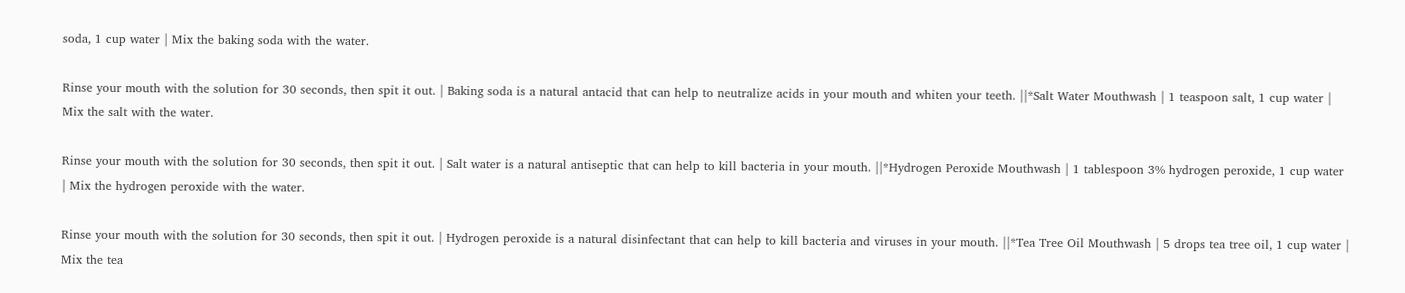soda, 1 cup water | Mix the baking soda with the water.

Rinse your mouth with the solution for 30 seconds, then spit it out. | Baking soda is a natural antacid that can help to neutralize acids in your mouth and whiten your teeth. ||*Salt Water Mouthwash | 1 teaspoon salt, 1 cup water | Mix the salt with the water.

Rinse your mouth with the solution for 30 seconds, then spit it out. | Salt water is a natural antiseptic that can help to kill bacteria in your mouth. ||*Hydrogen Peroxide Mouthwash | 1 tablespoon 3% hydrogen peroxide, 1 cup water | Mix the hydrogen peroxide with the water.

Rinse your mouth with the solution for 30 seconds, then spit it out. | Hydrogen peroxide is a natural disinfectant that can help to kill bacteria and viruses in your mouth. ||*Tea Tree Oil Mouthwash | 5 drops tea tree oil, 1 cup water | Mix the tea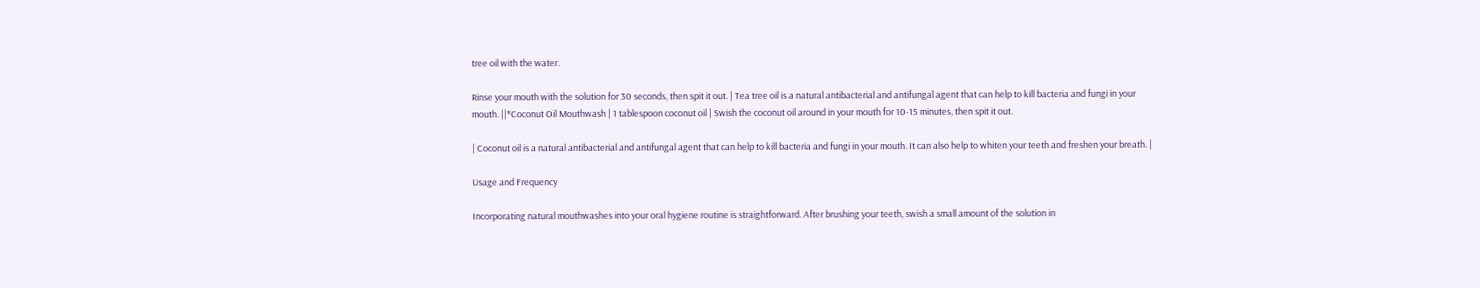tree oil with the water.

Rinse your mouth with the solution for 30 seconds, then spit it out. | Tea tree oil is a natural antibacterial and antifungal agent that can help to kill bacteria and fungi in your mouth. ||*Coconut Oil Mouthwash | 1 tablespoon coconut oil | Swish the coconut oil around in your mouth for 10-15 minutes, then spit it out.

| Coconut oil is a natural antibacterial and antifungal agent that can help to kill bacteria and fungi in your mouth. It can also help to whiten your teeth and freshen your breath. |

Usage and Frequency

Incorporating natural mouthwashes into your oral hygiene routine is straightforward. After brushing your teeth, swish a small amount of the solution in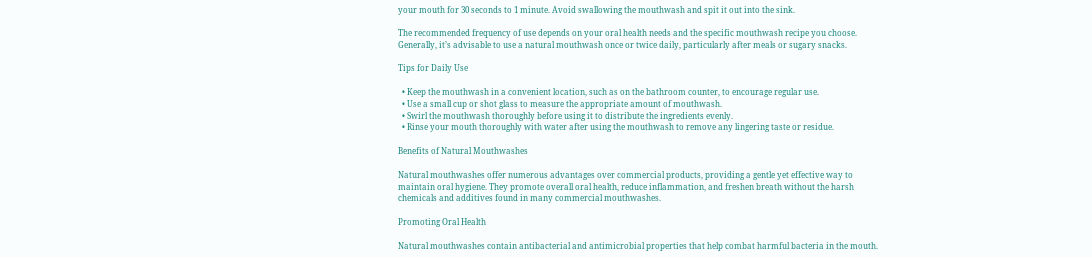your mouth for 30 seconds to 1 minute. Avoid swallowing the mouthwash and spit it out into the sink.

The recommended frequency of use depends on your oral health needs and the specific mouthwash recipe you choose. Generally, it’s advisable to use a natural mouthwash once or twice daily, particularly after meals or sugary snacks.

Tips for Daily Use

  • Keep the mouthwash in a convenient location, such as on the bathroom counter, to encourage regular use.
  • Use a small cup or shot glass to measure the appropriate amount of mouthwash.
  • Swirl the mouthwash thoroughly before using it to distribute the ingredients evenly.
  • Rinse your mouth thoroughly with water after using the mouthwash to remove any lingering taste or residue.

Benefits of Natural Mouthwashes

Natural mouthwashes offer numerous advantages over commercial products, providing a gentle yet effective way to maintain oral hygiene. They promote overall oral health, reduce inflammation, and freshen breath without the harsh chemicals and additives found in many commercial mouthwashes.

Promoting Oral Health

Natural mouthwashes contain antibacterial and antimicrobial properties that help combat harmful bacteria in the mouth.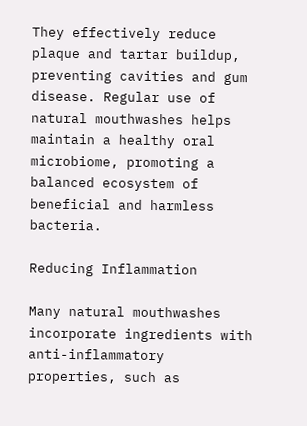They effectively reduce plaque and tartar buildup, preventing cavities and gum disease. Regular use of natural mouthwashes helps maintain a healthy oral microbiome, promoting a balanced ecosystem of beneficial and harmless bacteria.

Reducing Inflammation

Many natural mouthwashes incorporate ingredients with anti-inflammatory properties, such as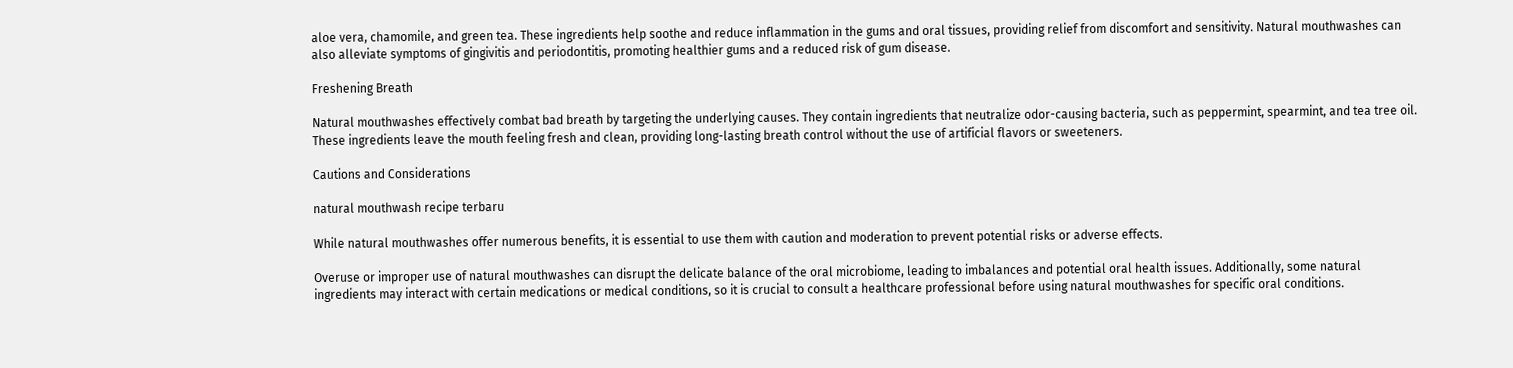aloe vera, chamomile, and green tea. These ingredients help soothe and reduce inflammation in the gums and oral tissues, providing relief from discomfort and sensitivity. Natural mouthwashes can also alleviate symptoms of gingivitis and periodontitis, promoting healthier gums and a reduced risk of gum disease.

Freshening Breath

Natural mouthwashes effectively combat bad breath by targeting the underlying causes. They contain ingredients that neutralize odor-causing bacteria, such as peppermint, spearmint, and tea tree oil. These ingredients leave the mouth feeling fresh and clean, providing long-lasting breath control without the use of artificial flavors or sweeteners.

Cautions and Considerations

natural mouthwash recipe terbaru

While natural mouthwashes offer numerous benefits, it is essential to use them with caution and moderation to prevent potential risks or adverse effects.

Overuse or improper use of natural mouthwashes can disrupt the delicate balance of the oral microbiome, leading to imbalances and potential oral health issues. Additionally, some natural ingredients may interact with certain medications or medical conditions, so it is crucial to consult a healthcare professional before using natural mouthwashes for specific oral conditions.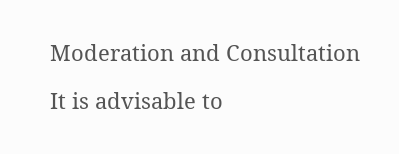Moderation and Consultation

It is advisable to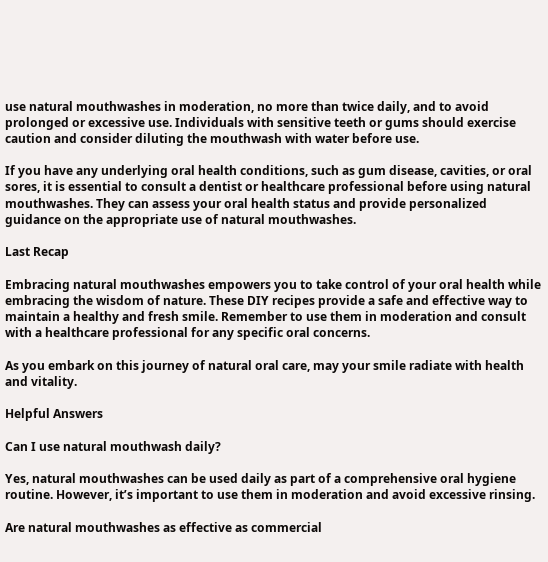use natural mouthwashes in moderation, no more than twice daily, and to avoid prolonged or excessive use. Individuals with sensitive teeth or gums should exercise caution and consider diluting the mouthwash with water before use.

If you have any underlying oral health conditions, such as gum disease, cavities, or oral sores, it is essential to consult a dentist or healthcare professional before using natural mouthwashes. They can assess your oral health status and provide personalized guidance on the appropriate use of natural mouthwashes.

Last Recap

Embracing natural mouthwashes empowers you to take control of your oral health while embracing the wisdom of nature. These DIY recipes provide a safe and effective way to maintain a healthy and fresh smile. Remember to use them in moderation and consult with a healthcare professional for any specific oral concerns.

As you embark on this journey of natural oral care, may your smile radiate with health and vitality.

Helpful Answers

Can I use natural mouthwash daily?

Yes, natural mouthwashes can be used daily as part of a comprehensive oral hygiene routine. However, it’s important to use them in moderation and avoid excessive rinsing.

Are natural mouthwashes as effective as commercial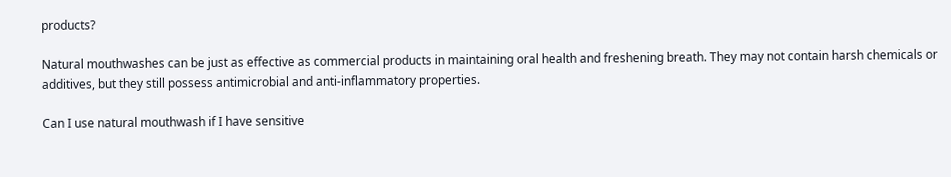products?

Natural mouthwashes can be just as effective as commercial products in maintaining oral health and freshening breath. They may not contain harsh chemicals or additives, but they still possess antimicrobial and anti-inflammatory properties.

Can I use natural mouthwash if I have sensitive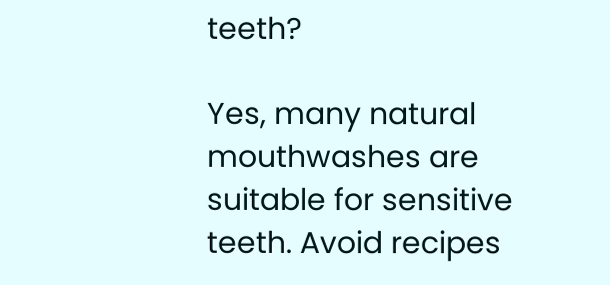teeth?

Yes, many natural mouthwashes are suitable for sensitive teeth. Avoid recipes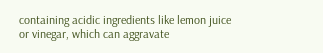containing acidic ingredients like lemon juice or vinegar, which can aggravate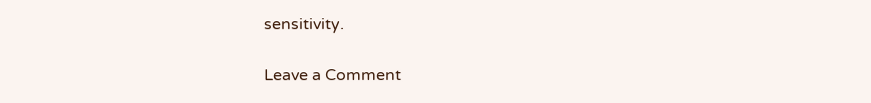sensitivity.

Leave a Comment